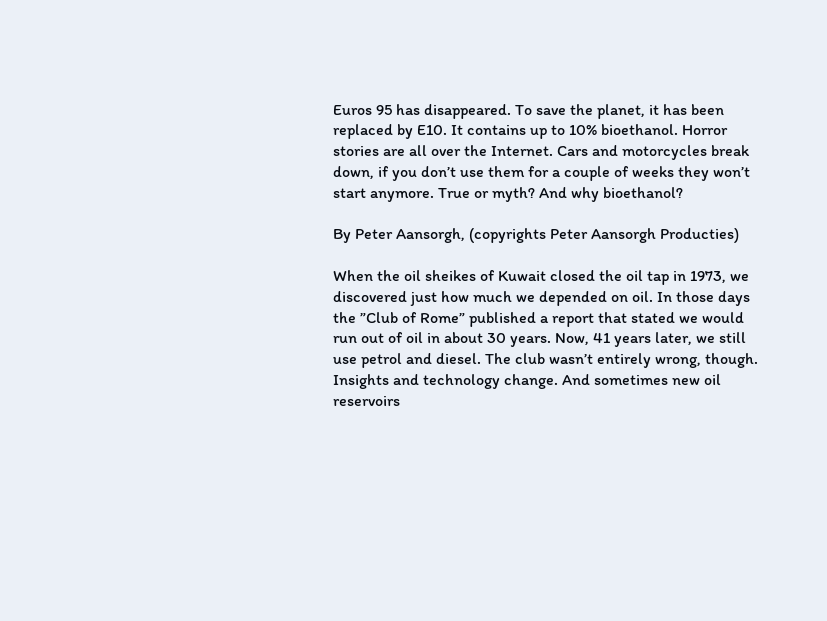Euros 95 has disappeared. To save the planet, it has been replaced by E10. It contains up to 10% bioethanol. Horror stories are all over the Internet. Cars and motorcycles break down, if you don’t use them for a couple of weeks they won’t start anymore. True or myth? And why bioethanol?

By Peter Aansorgh, (copyrights Peter Aansorgh Producties)

When the oil sheikes of Kuwait closed the oil tap in 1973, we discovered just how much we depended on oil. In those days the ”Club of Rome” published a report that stated we would run out of oil in about 30 years. Now, 41 years later, we still use petrol and diesel. The club wasn’t entirely wrong, though. Insights and technology change. And sometimes new oil reservoirs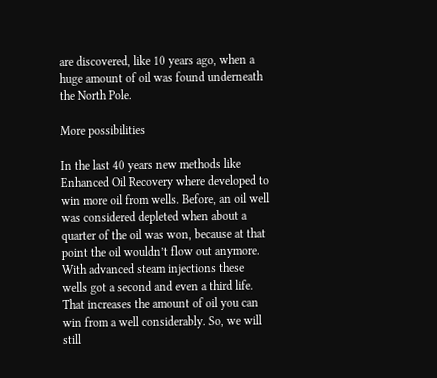are discovered, like 10 years ago, when a huge amount of oil was found underneath the North Pole.

More possibilities

In the last 40 years new methods like Enhanced Oil Recovery where developed to win more oil from wells. Before, an oil well was considered depleted when about a quarter of the oil was won, because at that point the oil wouldn’t flow out anymore. With advanced steam injections these wells got a second and even a third life. That increases the amount of oil you can win from a well considerably. So, we will still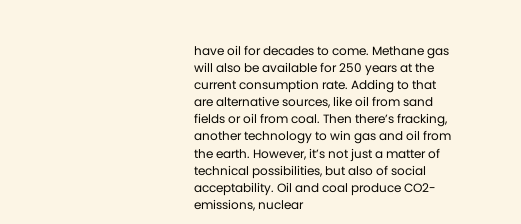have oil for decades to come. Methane gas will also be available for 250 years at the current consumption rate. Adding to that are alternative sources, like oil from sand fields or oil from coal. Then there’s fracking, another technology to win gas and oil from the earth. However, it’s not just a matter of technical possibilities, but also of social acceptability. Oil and coal produce CO2-emissions, nuclear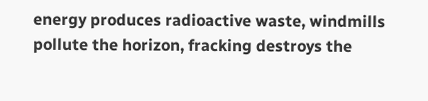energy produces radioactive waste, windmills pollute the horizon, fracking destroys the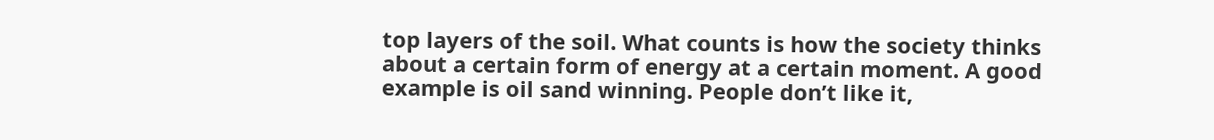top layers of the soil. What counts is how the society thinks about a certain form of energy at a certain moment. A good example is oil sand winning. People don’t like it,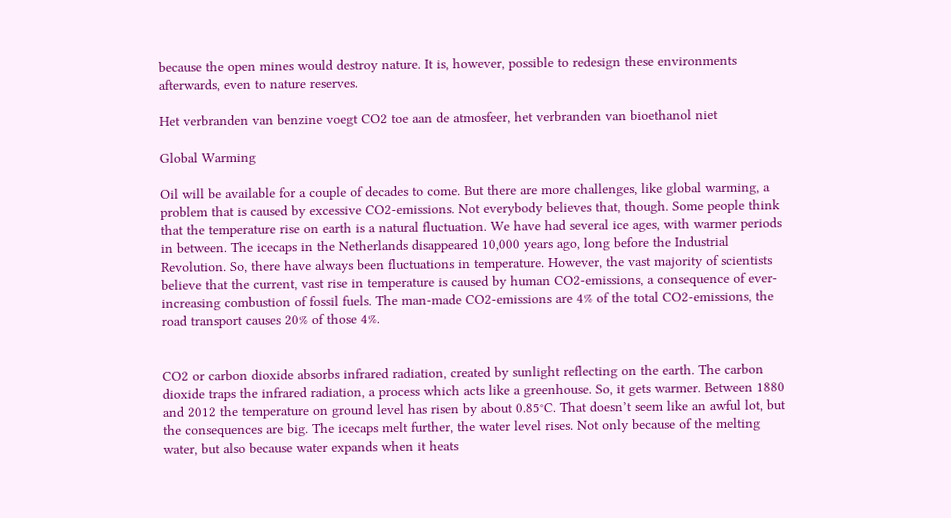because the open mines would destroy nature. It is, however, possible to redesign these environments afterwards, even to nature reserves.

Het verbranden van benzine voegt CO2 toe aan de atmosfeer, het verbranden van bioethanol niet

Global Warming

Oil will be available for a couple of decades to come. But there are more challenges, like global warming, a problem that is caused by excessive CO2-emissions. Not everybody believes that, though. Some people think that the temperature rise on earth is a natural fluctuation. We have had several ice ages, with warmer periods in between. The icecaps in the Netherlands disappeared 10,000 years ago, long before the Industrial Revolution. So, there have always been fluctuations in temperature. However, the vast majority of scientists believe that the current, vast rise in temperature is caused by human CO2-emissions, a consequence of ever-increasing combustion of fossil fuels. The man-made CO2-emissions are 4% of the total CO2-emissions, the road transport causes 20% of those 4%.


CO2 or carbon dioxide absorbs infrared radiation, created by sunlight reflecting on the earth. The carbon dioxide traps the infrared radiation, a process which acts like a greenhouse. So, it gets warmer. Between 1880 and 2012 the temperature on ground level has risen by about 0.85°C. That doesn’t seem like an awful lot, but the consequences are big. The icecaps melt further, the water level rises. Not only because of the melting water, but also because water expands when it heats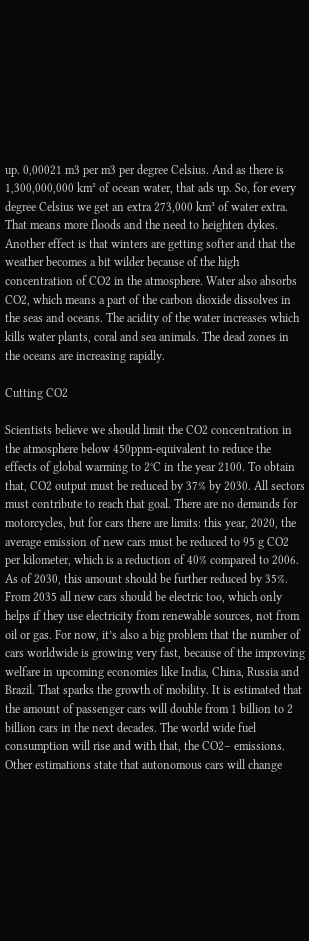up. 0,00021 m3 per m3 per degree Celsius. And as there is 1,300,000,000 km² of ocean water, that ads up. So, for every degree Celsius we get an extra 273,000 km³ of water extra. That means more floods and the need to heighten dykes. Another effect is that winters are getting softer and that the weather becomes a bit wilder because of the high concentration of CO2 in the atmosphere. Water also absorbs CO2, which means a part of the carbon dioxide dissolves in the seas and oceans. The acidity of the water increases which kills water plants, coral and sea animals. The dead zones in the oceans are increasing rapidly.

Cutting CO2

Scientists believe we should limit the CO2 concentration in the atmosphere below 450ppm-equivalent to reduce the effects of global warming to 2°C in the year 2100. To obtain that, CO2 output must be reduced by 37% by 2030. All sectors must contribute to reach that goal. There are no demands for motorcycles, but for cars there are limits: this year, 2020, the average emission of new cars must be reduced to 95 g CO2 per kilometer, which is a reduction of 40% compared to 2006. As of 2030, this amount should be further reduced by 35%. From 2035 all new cars should be electric too, which only helps if they use electricity from renewable sources, not from oil or gas. For now, it’s also a big problem that the number of cars worldwide is growing very fast, because of the improving welfare in upcoming economies like India, China, Russia and Brazil. That sparks the growth of mobility. It is estimated that the amount of passenger cars will double from 1 billion to 2 billion cars in the next decades. The world wide fuel consumption will rise and with that, the CO2– emissions. Other estimations state that autonomous cars will change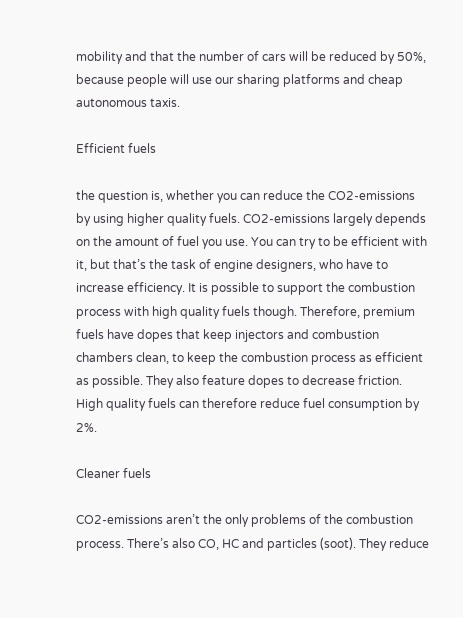mobility and that the number of cars will be reduced by 50%, because people will use our sharing platforms and cheap autonomous taxis.

Efficient fuels

the question is, whether you can reduce the CO2-emissions by using higher quality fuels. CO2-emissions largely depends on the amount of fuel you use. You can try to be efficient with it, but that’s the task of engine designers, who have to increase efficiency. It is possible to support the combustion process with high quality fuels though. Therefore, premium fuels have dopes that keep injectors and combustion chambers clean, to keep the combustion process as efficient as possible. They also feature dopes to decrease friction. High quality fuels can therefore reduce fuel consumption by 2%.

Cleaner fuels

CO2-emissions aren’t the only problems of the combustion process. There’s also CO, HC and particles (soot). They reduce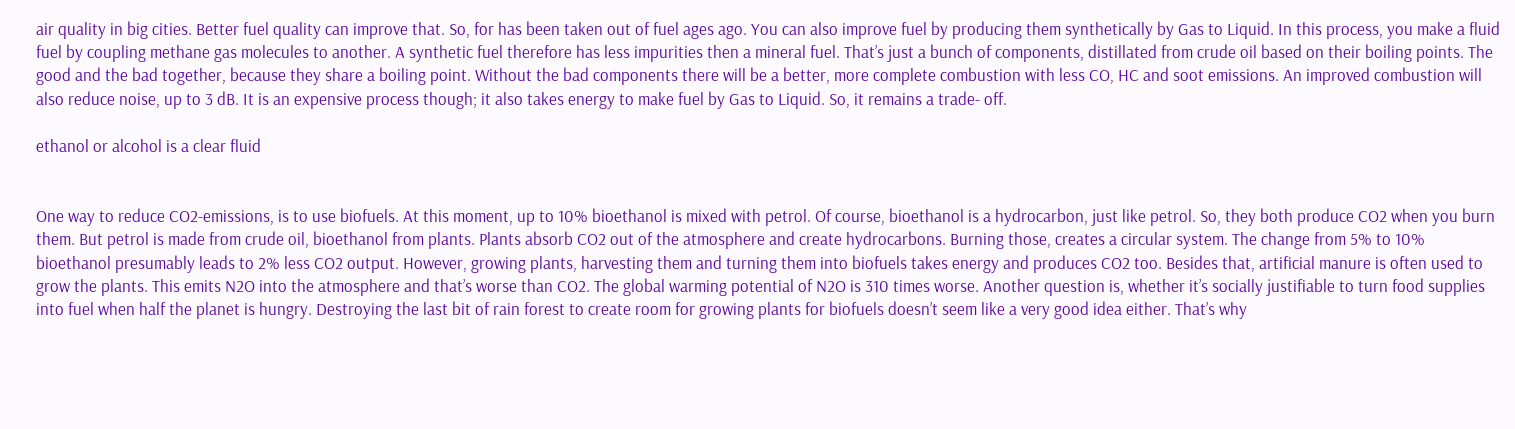air quality in big cities. Better fuel quality can improve that. So, for has been taken out of fuel ages ago. You can also improve fuel by producing them synthetically by Gas to Liquid. In this process, you make a fluid fuel by coupling methane gas molecules to another. A synthetic fuel therefore has less impurities then a mineral fuel. That’s just a bunch of components, distillated from crude oil based on their boiling points. The good and the bad together, because they share a boiling point. Without the bad components there will be a better, more complete combustion with less CO, HC and soot emissions. An improved combustion will also reduce noise, up to 3 dB. It is an expensive process though; it also takes energy to make fuel by Gas to Liquid. So, it remains a trade- off.

ethanol or alcohol is a clear fluid


One way to reduce CO2-emissions, is to use biofuels. At this moment, up to 10% bioethanol is mixed with petrol. Of course, bioethanol is a hydrocarbon, just like petrol. So, they both produce CO2 when you burn them. But petrol is made from crude oil, bioethanol from plants. Plants absorb CO2 out of the atmosphere and create hydrocarbons. Burning those, creates a circular system. The change from 5% to 10% bioethanol presumably leads to 2% less CO2 output. However, growing plants, harvesting them and turning them into biofuels takes energy and produces CO2 too. Besides that, artificial manure is often used to grow the plants. This emits N2O into the atmosphere and that’s worse than CO2. The global warming potential of N2O is 310 times worse. Another question is, whether it’s socially justifiable to turn food supplies into fuel when half the planet is hungry. Destroying the last bit of rain forest to create room for growing plants for biofuels doesn’t seem like a very good idea either. That’s why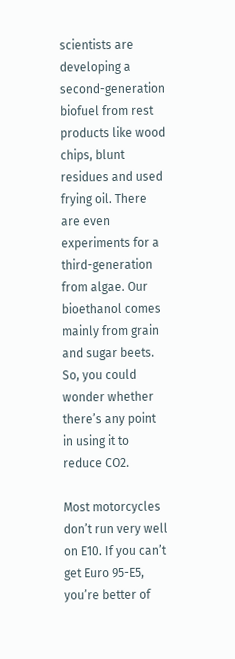scientists are developing a second-generation biofuel from rest products like wood chips, blunt residues and used frying oil. There are even experiments for a third-generation from algae. Our bioethanol comes mainly from grain and sugar beets. So, you could wonder whether there’s any point in using it to reduce CO2.

Most motorcycles don’t run very well on E10. If you can’t get Euro 95-E5, you’re better of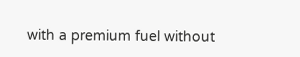with a premium fuel without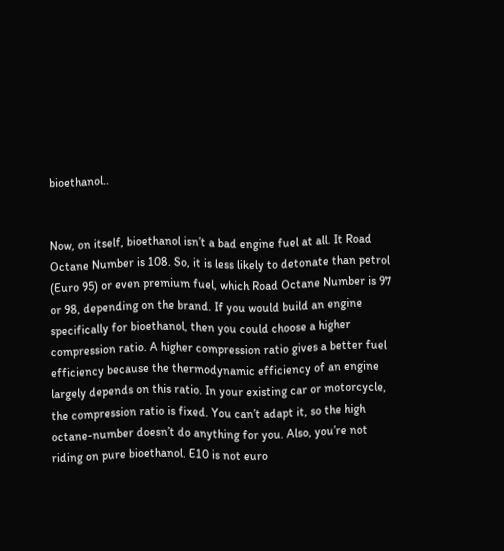bioethanol..


Now, on itself, bioethanol isn’t a bad engine fuel at all. It Road Octane Number is 108. So, it is less likely to detonate than petrol (Euro 95) or even premium fuel, which Road Octane Number is 97 or 98, depending on the brand. If you would build an engine specifically for bioethanol, then you could choose a higher compression ratio. A higher compression ratio gives a better fuel efficiency because the thermodynamic efficiency of an engine largely depends on this ratio. In your existing car or motorcycle, the compression ratio is fixed. You can’t adapt it, so the high octane-number doesn’t do anything for you. Also, you’re not riding on pure bioethanol. E10 is not euro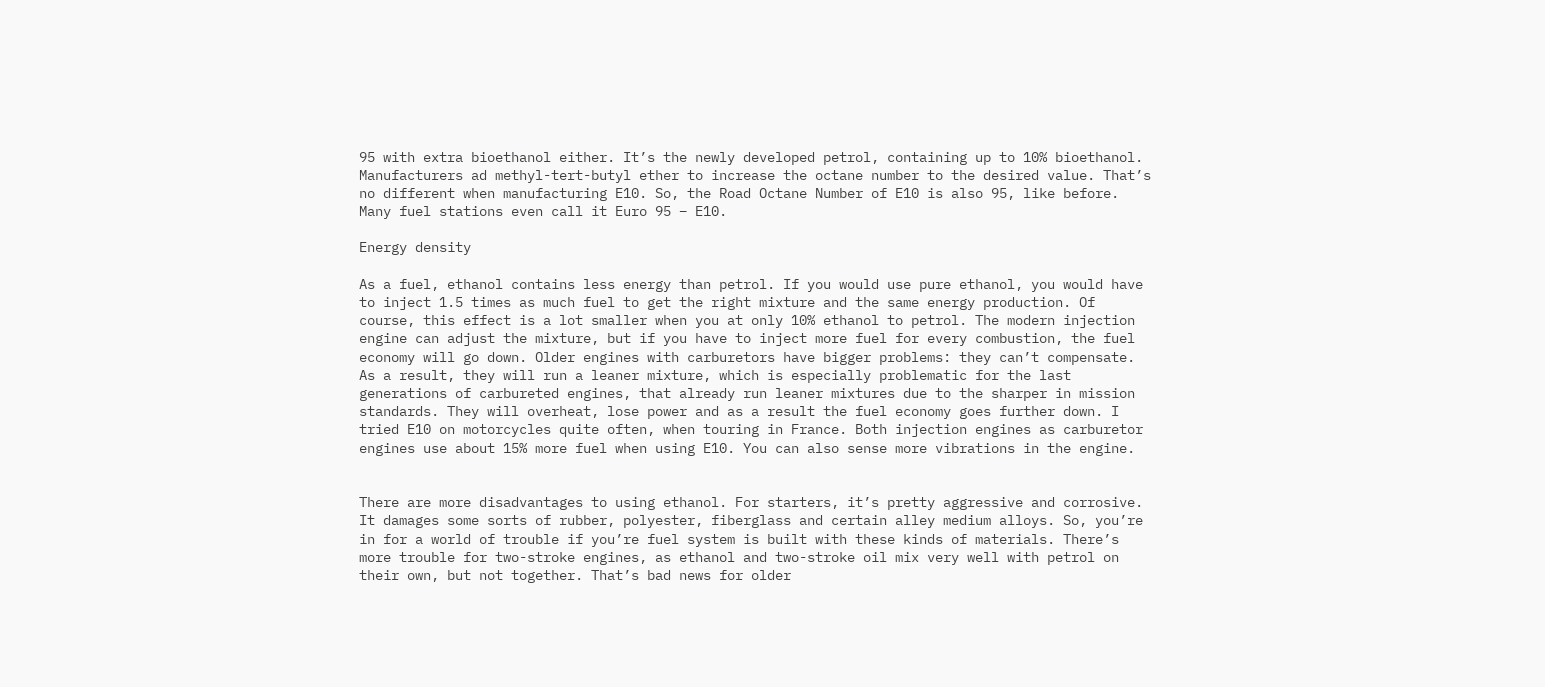95 with extra bioethanol either. It’s the newly developed petrol, containing up to 10% bioethanol. Manufacturers ad methyl-tert-butyl ether to increase the octane number to the desired value. That’s no different when manufacturing E10. So, the Road Octane Number of E10 is also 95, like before. Many fuel stations even call it Euro 95 – E10.

Energy density

As a fuel, ethanol contains less energy than petrol. If you would use pure ethanol, you would have to inject 1.5 times as much fuel to get the right mixture and the same energy production. Of course, this effect is a lot smaller when you at only 10% ethanol to petrol. The modern injection engine can adjust the mixture, but if you have to inject more fuel for every combustion, the fuel economy will go down. Older engines with carburetors have bigger problems: they can’t compensate. As a result, they will run a leaner mixture, which is especially problematic for the last generations of carbureted engines, that already run leaner mixtures due to the sharper in mission standards. They will overheat, lose power and as a result the fuel economy goes further down. I tried E10 on motorcycles quite often, when touring in France. Both injection engines as carburetor engines use about 15% more fuel when using E10. You can also sense more vibrations in the engine.


There are more disadvantages to using ethanol. For starters, it’s pretty aggressive and corrosive. It damages some sorts of rubber, polyester, fiberglass and certain alley medium alloys. So, you’re in for a world of trouble if you’re fuel system is built with these kinds of materials. There’s more trouble for two-stroke engines, as ethanol and two-stroke oil mix very well with petrol on their own, but not together. That’s bad news for older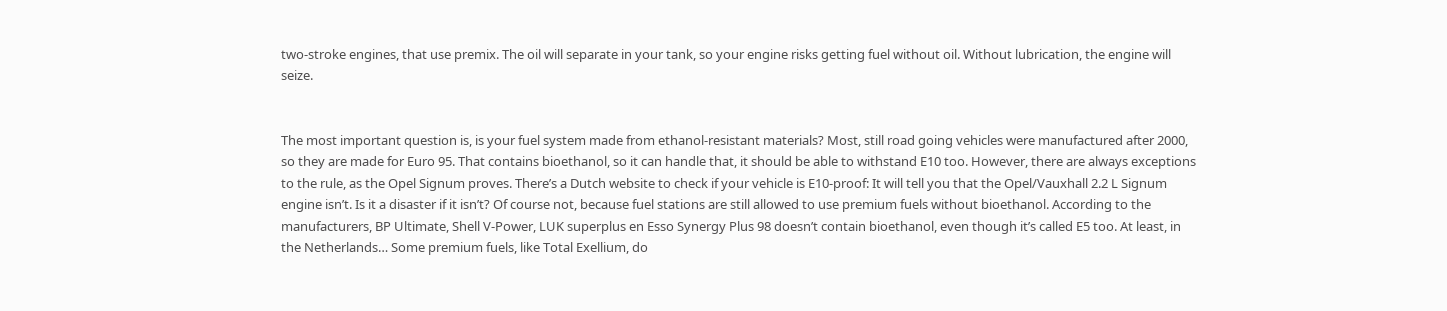two-stroke engines, that use premix. The oil will separate in your tank, so your engine risks getting fuel without oil. Without lubrication, the engine will seize.


The most important question is, is your fuel system made from ethanol-resistant materials? Most, still road going vehicles were manufactured after 2000, so they are made for Euro 95. That contains bioethanol, so it can handle that, it should be able to withstand E10 too. However, there are always exceptions to the rule, as the Opel Signum proves. There’s a Dutch website to check if your vehicle is E10-proof: It will tell you that the Opel/Vauxhall 2.2 L Signum engine isn’t. Is it a disaster if it isn’t? Of course not, because fuel stations are still allowed to use premium fuels without bioethanol. According to the manufacturers, BP Ultimate, Shell V-Power, LUK superplus en Esso Synergy Plus 98 doesn’t contain bioethanol, even though it’s called E5 too. At least, in the Netherlands… Some premium fuels, like Total Exellium, do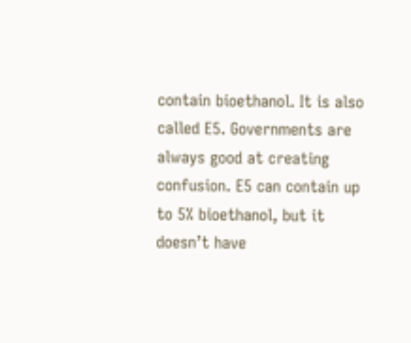contain bioethanol. It is also called E5. Governments are always good at creating confusion. E5 can contain up to 5% bioethanol, but it doesn’t have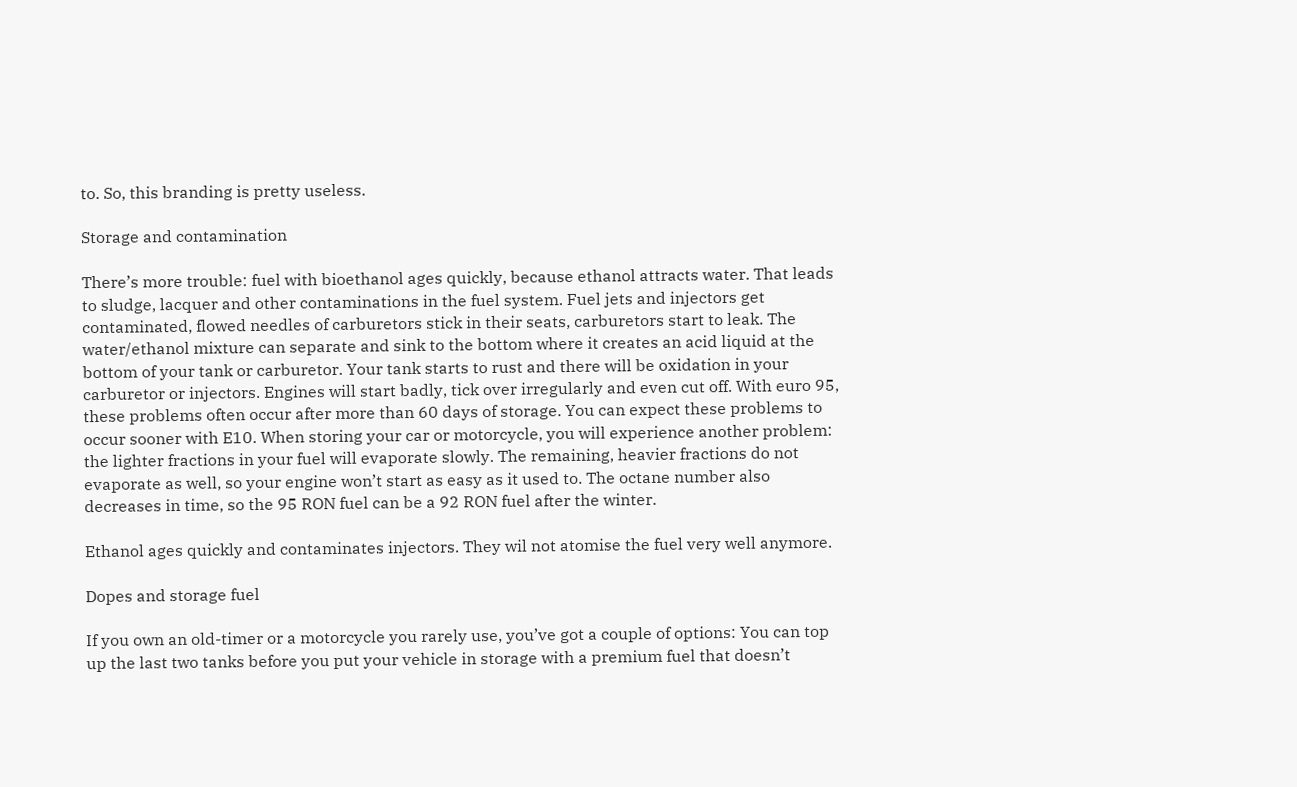to. So, this branding is pretty useless.

Storage and contamination

There’s more trouble: fuel with bioethanol ages quickly, because ethanol attracts water. That leads to sludge, lacquer and other contaminations in the fuel system. Fuel jets and injectors get contaminated, flowed needles of carburetors stick in their seats, carburetors start to leak. The water/ethanol mixture can separate and sink to the bottom where it creates an acid liquid at the bottom of your tank or carburetor. Your tank starts to rust and there will be oxidation in your carburetor or injectors. Engines will start badly, tick over irregularly and even cut off. With euro 95, these problems often occur after more than 60 days of storage. You can expect these problems to occur sooner with E10. When storing your car or motorcycle, you will experience another problem: the lighter fractions in your fuel will evaporate slowly. The remaining, heavier fractions do not evaporate as well, so your engine won’t start as easy as it used to. The octane number also decreases in time, so the 95 RON fuel can be a 92 RON fuel after the winter.

Ethanol ages quickly and contaminates injectors. They wil not atomise the fuel very well anymore.

Dopes and storage fuel

If you own an old-timer or a motorcycle you rarely use, you’ve got a couple of options: You can top up the last two tanks before you put your vehicle in storage with a premium fuel that doesn’t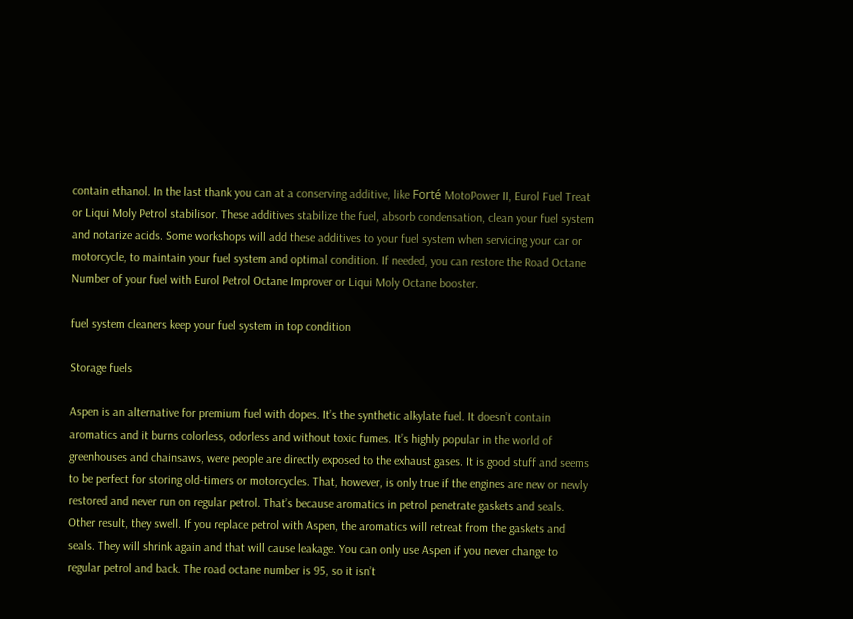contain ethanol. In the last thank you can at a conserving additive, like Forté MotoPower II, Eurol Fuel Treat or Liqui Moly Petrol stabilisor. These additives stabilize the fuel, absorb condensation, clean your fuel system and notarize acids. Some workshops will add these additives to your fuel system when servicing your car or motorcycle, to maintain your fuel system and optimal condition. If needed, you can restore the Road Octane Number of your fuel with Eurol Petrol Octane Improver or Liqui Moly Octane booster.

fuel system cleaners keep your fuel system in top condition

Storage fuels

Aspen is an alternative for premium fuel with dopes. It’s the synthetic alkylate fuel. It doesn’t contain aromatics and it burns colorless, odorless and without toxic fumes. It’s highly popular in the world of greenhouses and chainsaws, were people are directly exposed to the exhaust gases. It is good stuff and seems to be perfect for storing old-timers or motorcycles. That, however, is only true if the engines are new or newly restored and never run on regular petrol. That’s because aromatics in petrol penetrate gaskets and seals. Other result, they swell. If you replace petrol with Aspen, the aromatics will retreat from the gaskets and seals. They will shrink again and that will cause leakage. You can only use Aspen if you never change to regular petrol and back. The road octane number is 95, so it isn’t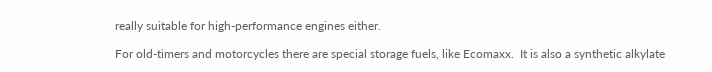really suitable for high-performance engines either.

For old-timers and motorcycles there are special storage fuels, like Ecomaxx.  It is also a synthetic alkylate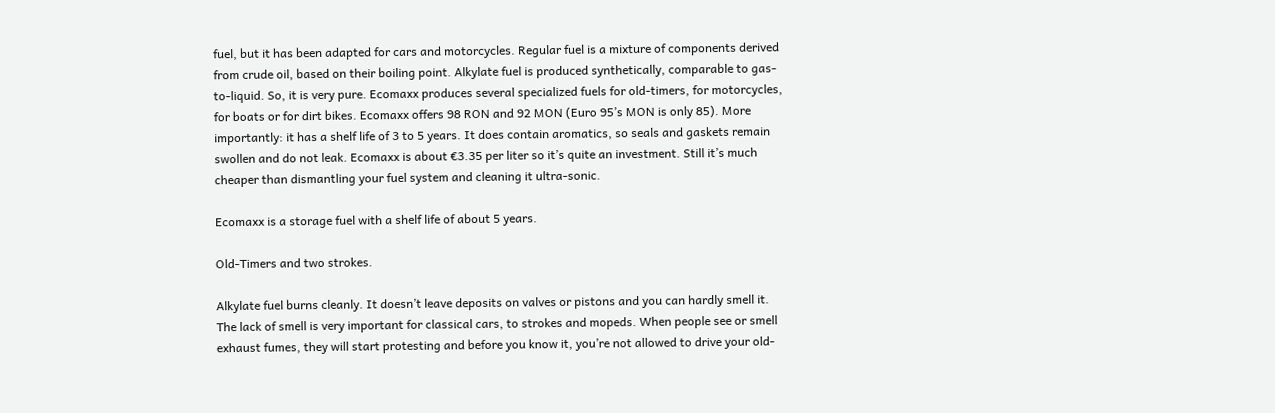fuel, but it has been adapted for cars and motorcycles. Regular fuel is a mixture of components derived from crude oil, based on their boiling point. Alkylate fuel is produced synthetically, comparable to gas-to-liquid. So, it is very pure. Ecomaxx produces several specialized fuels for old-timers, for motorcycles, for boats or for dirt bikes. Ecomaxx offers 98 RON and 92 MON (Euro 95’s MON is only 85). More importantly: it has a shelf life of 3 to 5 years. It does contain aromatics, so seals and gaskets remain swollen and do not leak. Ecomaxx is about €3.35 per liter so it’s quite an investment. Still it’s much cheaper than dismantling your fuel system and cleaning it ultra-sonic.

Ecomaxx is a storage fuel with a shelf life of about 5 years.

Old-Timers and two strokes.

Alkylate fuel burns cleanly. It doesn’t leave deposits on valves or pistons and you can hardly smell it. The lack of smell is very important for classical cars, to strokes and mopeds. When people see or smell exhaust fumes, they will start protesting and before you know it, you’re not allowed to drive your old-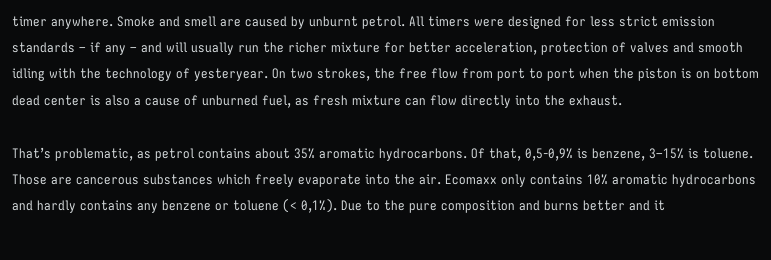timer anywhere. Smoke and smell are caused by unburnt petrol. All timers were designed for less strict emission standards – if any – and will usually run the richer mixture for better acceleration, protection of valves and smooth idling with the technology of yesteryear. On two strokes, the free flow from port to port when the piston is on bottom dead center is also a cause of unburned fuel, as fresh mixture can flow directly into the exhaust.

That’s problematic, as petrol contains about 35% aromatic hydrocarbons. Of that, 0,5-0,9% is benzene, 3–15% is toluene. Those are cancerous substances which freely evaporate into the air. Ecomaxx only contains 10% aromatic hydrocarbons and hardly contains any benzene or toluene (< 0,1%). Due to the pure composition and burns better and it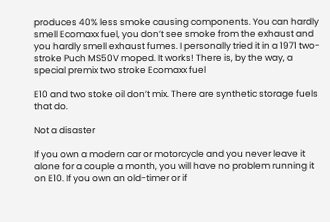produces 40% less smoke causing components. You can hardly smell Ecomaxx fuel, you don’t see smoke from the exhaust and you hardly smell exhaust fumes. I personally tried it in a 1971 two-stroke Puch MS50V moped. It works! There is, by the way, a special premix two stroke Ecomaxx fuel

E10 and two stoke oil don’t mix. There are synthetic storage fuels that do.

Not a disaster

If you own a modern car or motorcycle and you never leave it alone for a couple a month, you will have no problem running it on E10. If you own an old-timer or if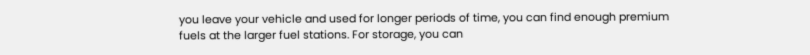you leave your vehicle and used for longer periods of time, you can find enough premium fuels at the larger fuel stations. For storage, you can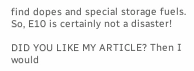find dopes and special storage fuels. So, E10 is certainly not a disaster!

DID YOU LIKE MY ARTICLE? Then I would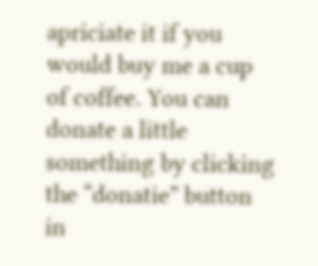apriciate it if you would buy me a cup of coffee. You can donate a little something by clicking the “donatie” button in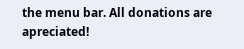the menu bar. All donations are apreciated!